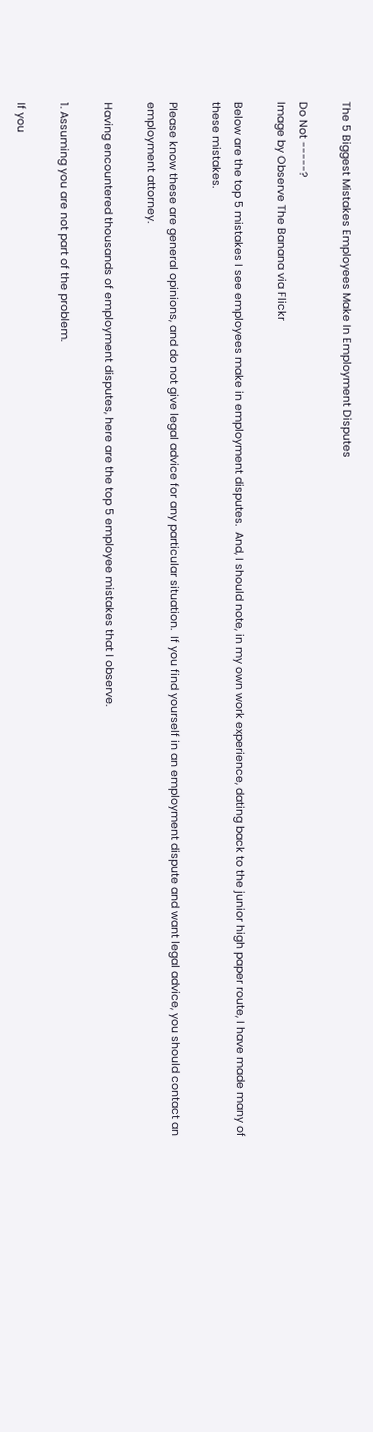The 5 Biggest Mistakes Employees Make In Employment Disputes

Do Not -----?
Image by Observe The Banana via Flickr

Below are the top 5 mistakes I see employees make in employment disputes.  And, I should note, in my own work experience, dating back to the junior high paper route, I have made many of these mistakes.

Please know these are general opinions, and do not give legal advice for any particular situation.  If you find yourself in an employment dispute and want legal advice, you should contact an employment attorney.

Having encountered thousands of employment disputes, here are the top 5 employee mistakes that I observe.

1. Assuming you are not part of the problem.

If you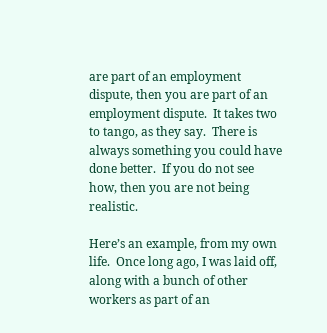are part of an employment dispute, then you are part of an employment dispute.  It takes two to tango, as they say.  There is always something you could have done better.  If you do not see how, then you are not being realistic.

Here’s an example, from my own life.  Once long ago, I was laid off, along with a bunch of other workers as part of an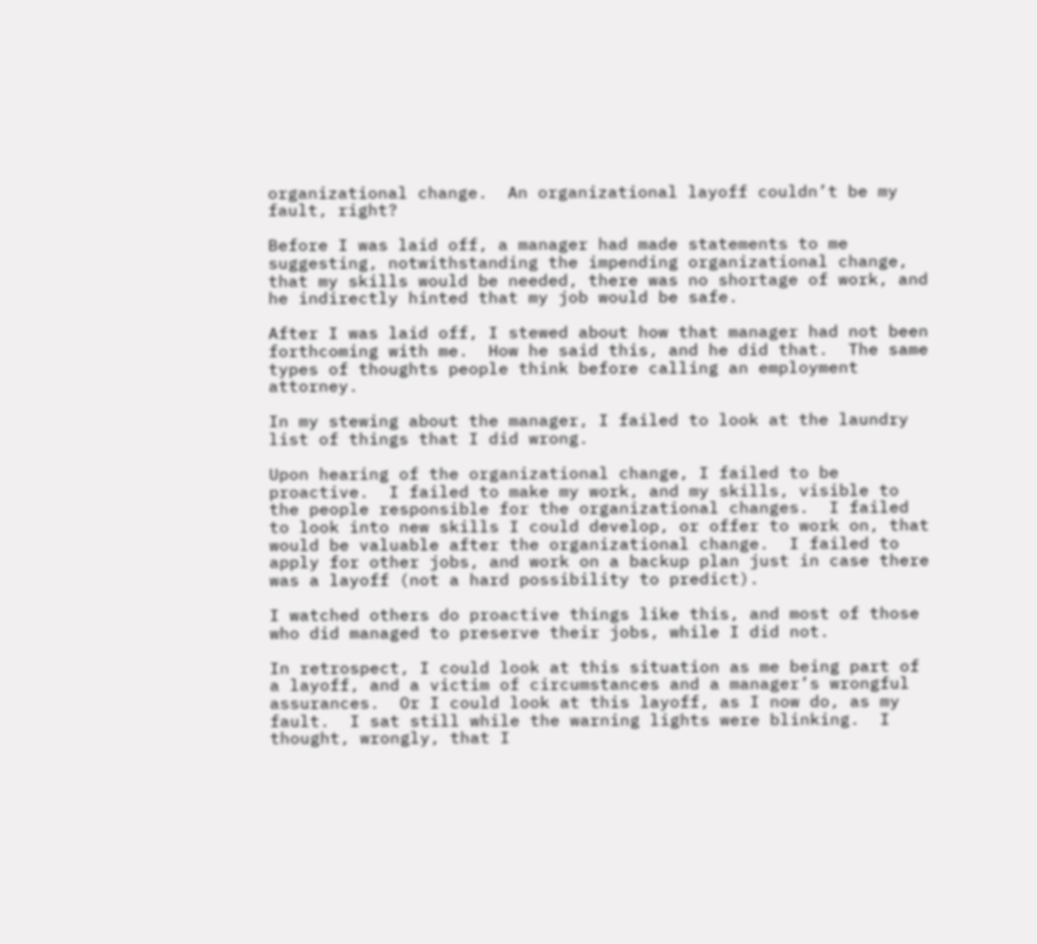organizational change.  An organizational layoff couldn’t be my fault, right?

Before I was laid off, a manager had made statements to me suggesting, notwithstanding the impending organizational change, that my skills would be needed, there was no shortage of work, and he indirectly hinted that my job would be safe.

After I was laid off, I stewed about how that manager had not been forthcoming with me.  How he said this, and he did that.  The same types of thoughts people think before calling an employment attorney.

In my stewing about the manager, I failed to look at the laundry list of things that I did wrong.

Upon hearing of the organizational change, I failed to be proactive.  I failed to make my work, and my skills, visible to the people responsible for the organizational changes.  I failed to look into new skills I could develop, or offer to work on, that would be valuable after the organizational change.  I failed to apply for other jobs, and work on a backup plan just in case there was a layoff (not a hard possibility to predict).

I watched others do proactive things like this, and most of those who did managed to preserve their jobs, while I did not.

In retrospect, I could look at this situation as me being part of a layoff, and a victim of circumstances and a manager’s wrongful assurances.  Or I could look at this layoff, as I now do, as my fault.  I sat still while the warning lights were blinking.  I thought, wrongly, that I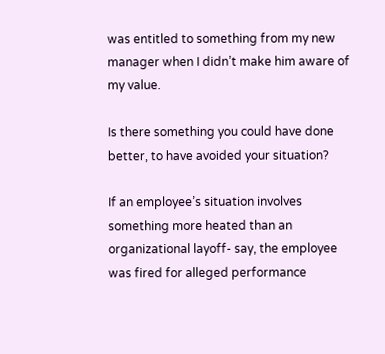was entitled to something from my new manager when I didn’t make him aware of my value.

Is there something you could have done better, to have avoided your situation?

If an employee’s situation involves something more heated than an organizational layoff- say, the employee was fired for alleged performance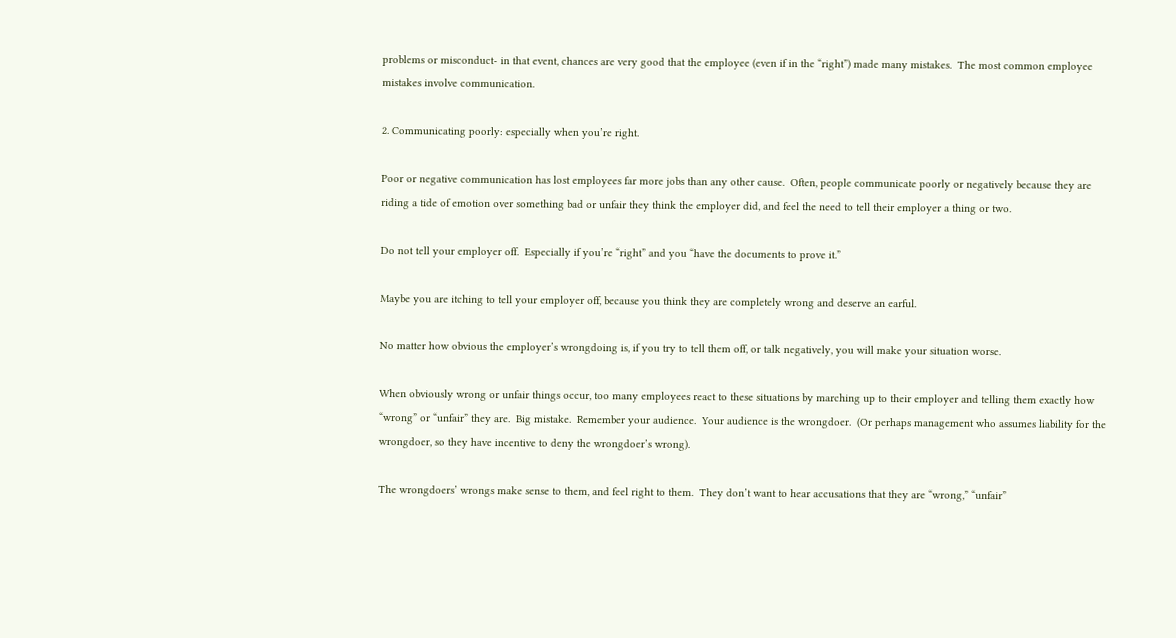problems or misconduct- in that event, chances are very good that the employee (even if in the “right”) made many mistakes.  The most common employee mistakes involve communication.

2. Communicating poorly: especially when you’re right.

Poor or negative communication has lost employees far more jobs than any other cause.  Often, people communicate poorly or negatively because they are riding a tide of emotion over something bad or unfair they think the employer did, and feel the need to tell their employer a thing or two.

Do not tell your employer off.  Especially if you’re “right” and you “have the documents to prove it.”

Maybe you are itching to tell your employer off, because you think they are completely wrong and deserve an earful.

No matter how obvious the employer’s wrongdoing is, if you try to tell them off, or talk negatively, you will make your situation worse.

When obviously wrong or unfair things occur, too many employees react to these situations by marching up to their employer and telling them exactly how “wrong” or “unfair” they are.  Big mistake.  Remember your audience.  Your audience is the wrongdoer.  (Or perhaps management who assumes liability for the wrongdoer, so they have incentive to deny the wrongdoer’s wrong).

The wrongdoers’ wrongs make sense to them, and feel right to them.  They don’t want to hear accusations that they are “wrong,” “unfair”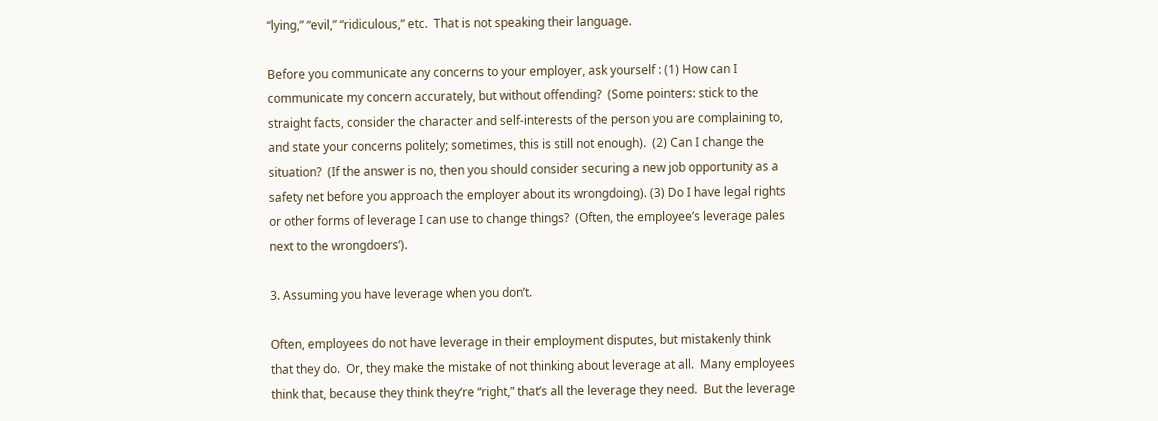“lying,” “evil,” “ridiculous,” etc.  That is not speaking their language.

Before you communicate any concerns to your employer, ask yourself : (1) How can I communicate my concern accurately, but without offending?  (Some pointers: stick to the straight facts, consider the character and self-interests of the person you are complaining to, and state your concerns politely; sometimes, this is still not enough).  (2) Can I change the situation?  (If the answer is no, then you should consider securing a new job opportunity as a safety net before you approach the employer about its wrongdoing). (3) Do I have legal rights or other forms of leverage I can use to change things?  (Often, the employee’s leverage pales next to the wrongdoers’).

3. Assuming you have leverage when you don’t.

Often, employees do not have leverage in their employment disputes, but mistakenly think that they do.  Or, they make the mistake of not thinking about leverage at all.  Many employees think that, because they think they’re “right,” that’s all the leverage they need.  But the leverage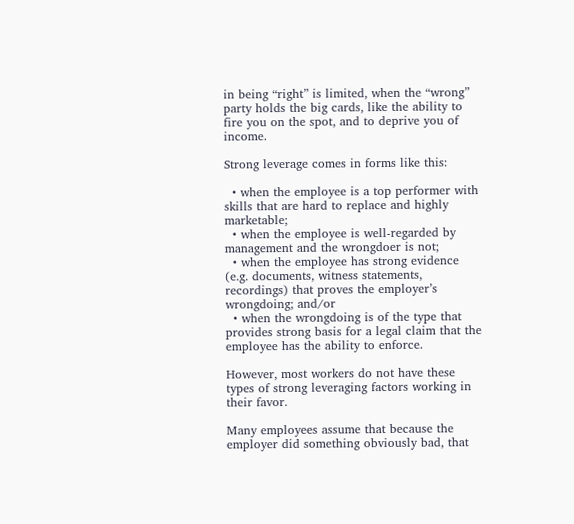in being “right” is limited, when the “wrong” party holds the big cards, like the ability to fire you on the spot, and to deprive you of income.

Strong leverage comes in forms like this:

  • when the employee is a top performer with skills that are hard to replace and highly marketable;
  • when the employee is well-regarded by management and the wrongdoer is not;
  • when the employee has strong evidence (e.g. documents, witness statements, recordings) that proves the employer’s wrongdoing; and/or
  • when the wrongdoing is of the type that provides strong basis for a legal claim that the employee has the ability to enforce.

However, most workers do not have these types of strong leveraging factors working in their favor.

Many employees assume that because the employer did something obviously bad, that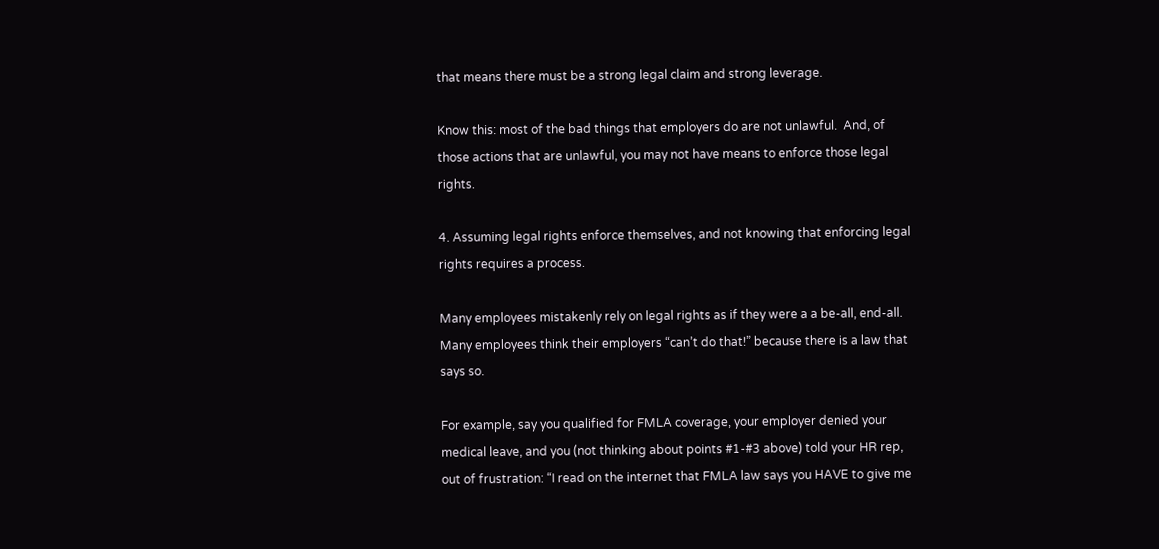that means there must be a strong legal claim and strong leverage.

Know this: most of the bad things that employers do are not unlawful.  And, of those actions that are unlawful, you may not have means to enforce those legal rights.

4. Assuming legal rights enforce themselves, and not knowing that enforcing legal rights requires a process.

Many employees mistakenly rely on legal rights as if they were a a be-all, end-all.  Many employees think their employers “can’t do that!” because there is a law that says so.

For example, say you qualified for FMLA coverage, your employer denied your medical leave, and you (not thinking about points #1-#3 above) told your HR rep, out of frustration: “I read on the internet that FMLA law says you HAVE to give me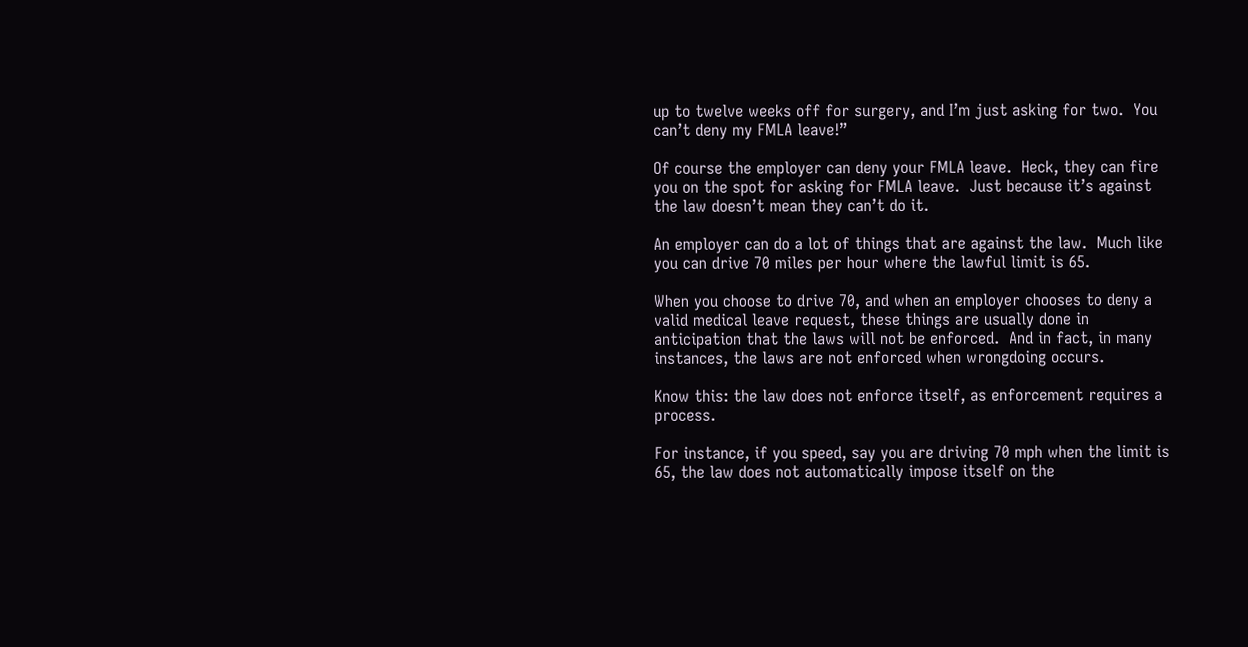up to twelve weeks off for surgery, and I’m just asking for two.  You can’t deny my FMLA leave!”

Of course the employer can deny your FMLA leave.  Heck, they can fire you on the spot for asking for FMLA leave.  Just because it’s against the law doesn’t mean they can’t do it.

An employer can do a lot of things that are against the law.  Much like you can drive 70 miles per hour where the lawful limit is 65.

When you choose to drive 70, and when an employer chooses to deny a valid medical leave request, these things are usually done in anticipation that the laws will not be enforced.  And in fact, in many instances, the laws are not enforced when wrongdoing occurs.

Know this: the law does not enforce itself, as enforcement requires a process.

For instance, if you speed, say you are driving 70 mph when the limit is 65, the law does not automatically impose itself on the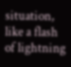situation, like a flash of lightning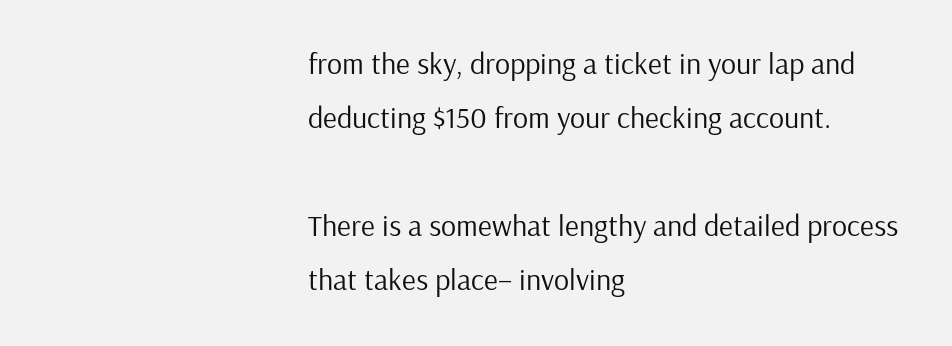from the sky, dropping a ticket in your lap and deducting $150 from your checking account.

There is a somewhat lengthy and detailed process that takes place– involving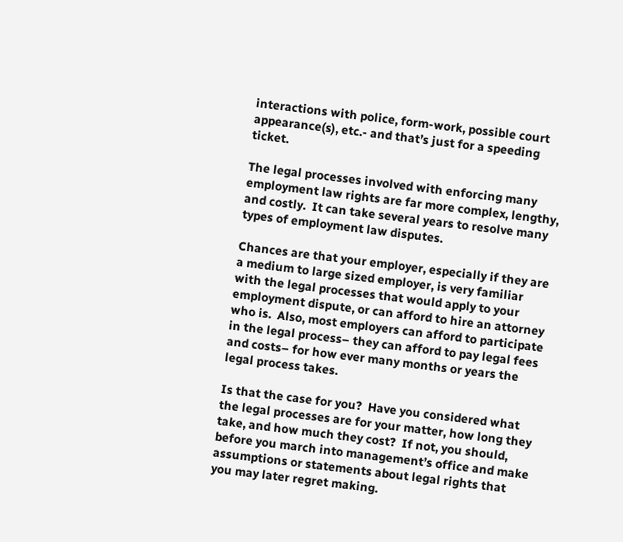interactions with police, form-work, possible court appearance(s), etc.- and that’s just for a speeding ticket.

The legal processes involved with enforcing many employment law rights are far more complex, lengthy, and costly.  It can take several years to resolve many types of employment law disputes.

Chances are that your employer, especially if they are a medium to large sized employer, is very familiar with the legal processes that would apply to your employment dispute, or can afford to hire an attorney who is.  Also, most employers can afford to participate in the legal process– they can afford to pay legal fees and costs– for how ever many months or years the legal process takes.

Is that the case for you?  Have you considered what the legal processes are for your matter, how long they take, and how much they cost?  If not, you should, before you march into management’s office and make assumptions or statements about legal rights that you may later regret making.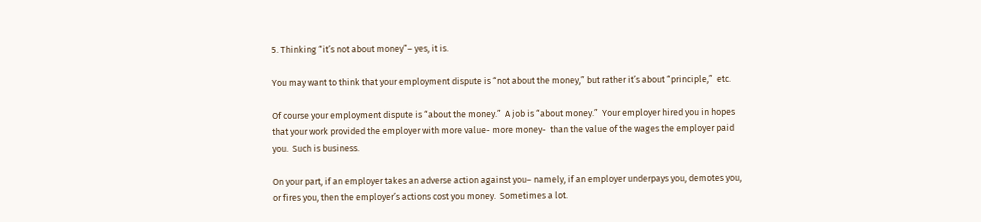5. Thinking “it’s not about money”– yes, it is.

You may want to think that your employment dispute is “not about the money,” but rather it’s about “principle,”  etc.

Of course your employment dispute is “about the money.”  A job is “about money.”  Your employer hired you in hopes that your work provided the employer with more value- more money-  than the value of the wages the employer paid you.  Such is business.

On your part, if an employer takes an adverse action against you– namely, if an employer underpays you, demotes you, or fires you, then the employer’s actions cost you money.  Sometimes a lot.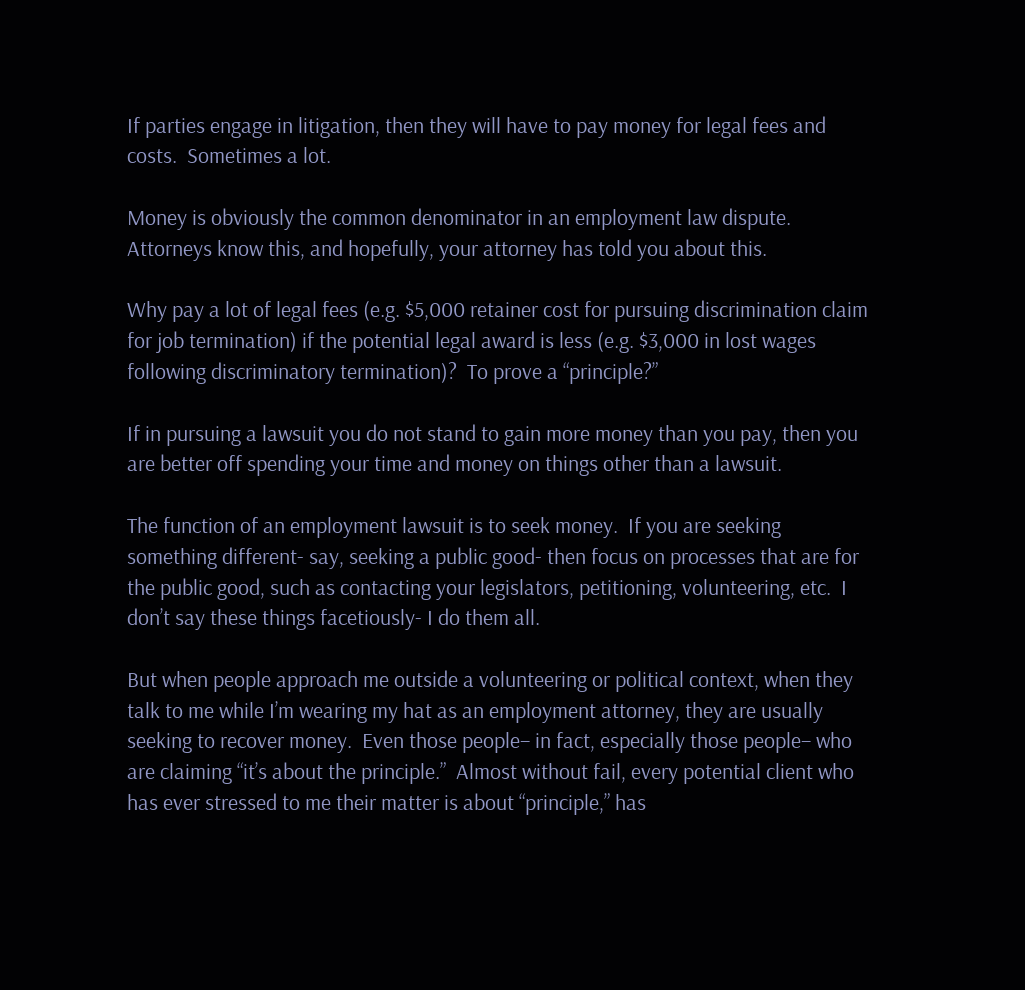If parties engage in litigation, then they will have to pay money for legal fees and costs.  Sometimes a lot.

Money is obviously the common denominator in an employment law dispute.  Attorneys know this, and hopefully, your attorney has told you about this.

Why pay a lot of legal fees (e.g. $5,000 retainer cost for pursuing discrimination claim for job termination) if the potential legal award is less (e.g. $3,000 in lost wages following discriminatory termination)?  To prove a “principle?”

If in pursuing a lawsuit you do not stand to gain more money than you pay, then you are better off spending your time and money on things other than a lawsuit.

The function of an employment lawsuit is to seek money.  If you are seeking something different- say, seeking a public good- then focus on processes that are for the public good, such as contacting your legislators, petitioning, volunteering, etc.  I don’t say these things facetiously- I do them all.

But when people approach me outside a volunteering or political context, when they talk to me while I’m wearing my hat as an employment attorney, they are usually seeking to recover money.  Even those people– in fact, especially those people– who are claiming “it’s about the principle.”  Almost without fail, every potential client who has ever stressed to me their matter is about “principle,” has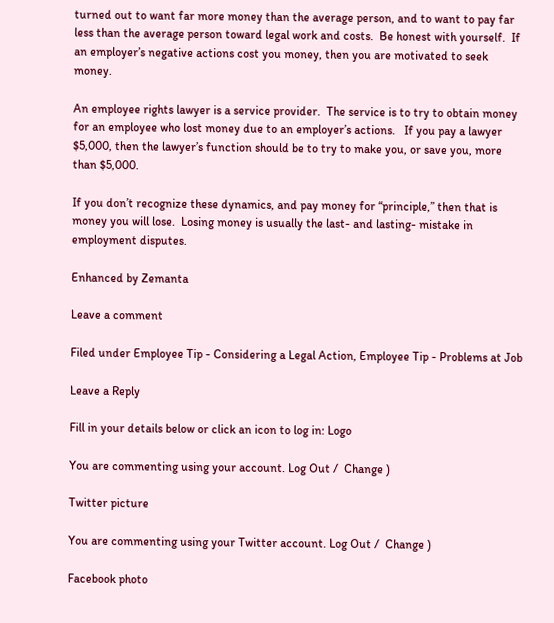turned out to want far more money than the average person, and to want to pay far less than the average person toward legal work and costs.  Be honest with yourself.  If an employer’s negative actions cost you money, then you are motivated to seek money.

An employee rights lawyer is a service provider.  The service is to try to obtain money for an employee who lost money due to an employer’s actions.   If you pay a lawyer $5,000, then the lawyer’s function should be to try to make you, or save you, more than $5,000.

If you don’t recognize these dynamics, and pay money for “principle,” then that is money you will lose.  Losing money is usually the last- and lasting- mistake in employment disputes.

Enhanced by Zemanta

Leave a comment

Filed under Employee Tip - Considering a Legal Action, Employee Tip - Problems at Job

Leave a Reply

Fill in your details below or click an icon to log in: Logo

You are commenting using your account. Log Out /  Change )

Twitter picture

You are commenting using your Twitter account. Log Out /  Change )

Facebook photo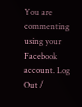You are commenting using your Facebook account. Log Out /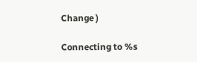Change )

Connecting to %s